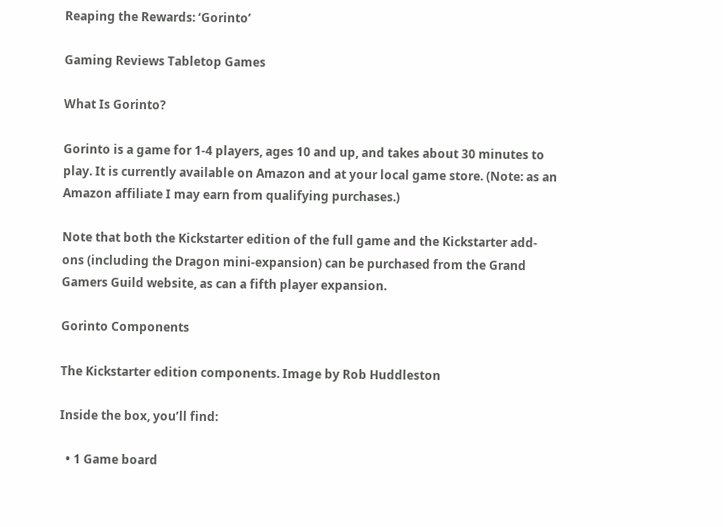Reaping the Rewards: ‘Gorinto’

Gaming Reviews Tabletop Games

What Is Gorinto?

Gorinto is a game for 1-4 players, ages 10 and up, and takes about 30 minutes to play. It is currently available on Amazon and at your local game store. (Note: as an Amazon affiliate I may earn from qualifying purchases.)

Note that both the Kickstarter edition of the full game and the Kickstarter add-ons (including the Dragon mini-expansion) can be purchased from the Grand Gamers Guild website, as can a fifth player expansion.

Gorinto Components

The Kickstarter edition components. Image by Rob Huddleston

Inside the box, you’ll find:

  • 1 Game board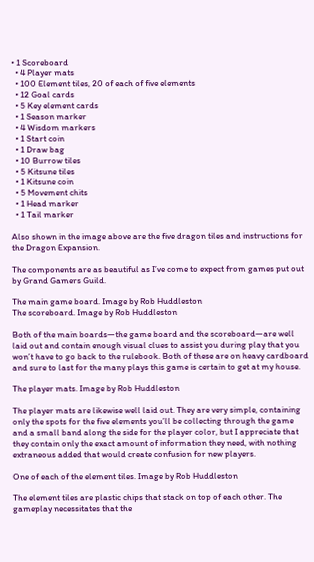• 1 Scoreboard
  • 4 Player mats
  • 100 Element tiles, 20 of each of five elements
  • 12 Goal cards
  • 5 Key element cards
  • 1 Season marker
  • 4 Wisdom markers
  • 1 Start coin
  • 1 Draw bag
  • 10 Burrow tiles
  • 5 Kitsune tiles
  • 1 Kitsune coin
  • 5 Movement chits
  • 1 Head marker
  • 1 Tail marker

Also shown in the image above are the five dragon tiles and instructions for the Dragon Expansion.

The components are as beautiful as I’ve come to expect from games put out by Grand Gamers Guild.

The main game board. Image by Rob Huddleston
The scoreboard. Image by Rob Huddleston

Both of the main boards—the game board and the scoreboard—are well laid out and contain enough visual clues to assist you during play that you won’t have to go back to the rulebook. Both of these are on heavy cardboard and sure to last for the many plays this game is certain to get at my house.

The player mats. Image by Rob Huddleston

The player mats are likewise well laid out. They are very simple, containing only the spots for the five elements you’ll be collecting through the game and a small band along the side for the player color, but I appreciate that they contain only the exact amount of information they need, with nothing extraneous added that would create confusion for new players.

One of each of the element tiles. Image by Rob Huddleston

The element tiles are plastic chips that stack on top of each other. The gameplay necessitates that the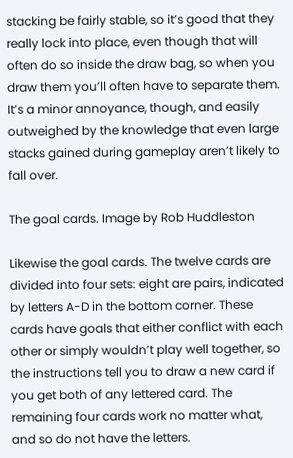stacking be fairly stable, so it’s good that they really lock into place, even though that will often do so inside the draw bag, so when you draw them you’ll often have to separate them. It’s a minor annoyance, though, and easily outweighed by the knowledge that even large stacks gained during gameplay aren’t likely to fall over.

The goal cards. Image by Rob Huddleston

Likewise the goal cards. The twelve cards are divided into four sets: eight are pairs, indicated by letters A-D in the bottom corner. These cards have goals that either conflict with each other or simply wouldn’t play well together, so the instructions tell you to draw a new card if you get both of any lettered card. The remaining four cards work no matter what, and so do not have the letters.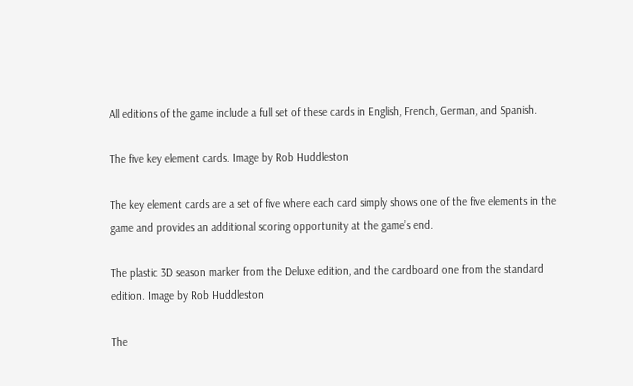All editions of the game include a full set of these cards in English, French, German, and Spanish.

The five key element cards. Image by Rob Huddleston

The key element cards are a set of five where each card simply shows one of the five elements in the game and provides an additional scoring opportunity at the game’s end.

The plastic 3D season marker from the Deluxe edition, and the cardboard one from the standard edition. Image by Rob Huddleston

The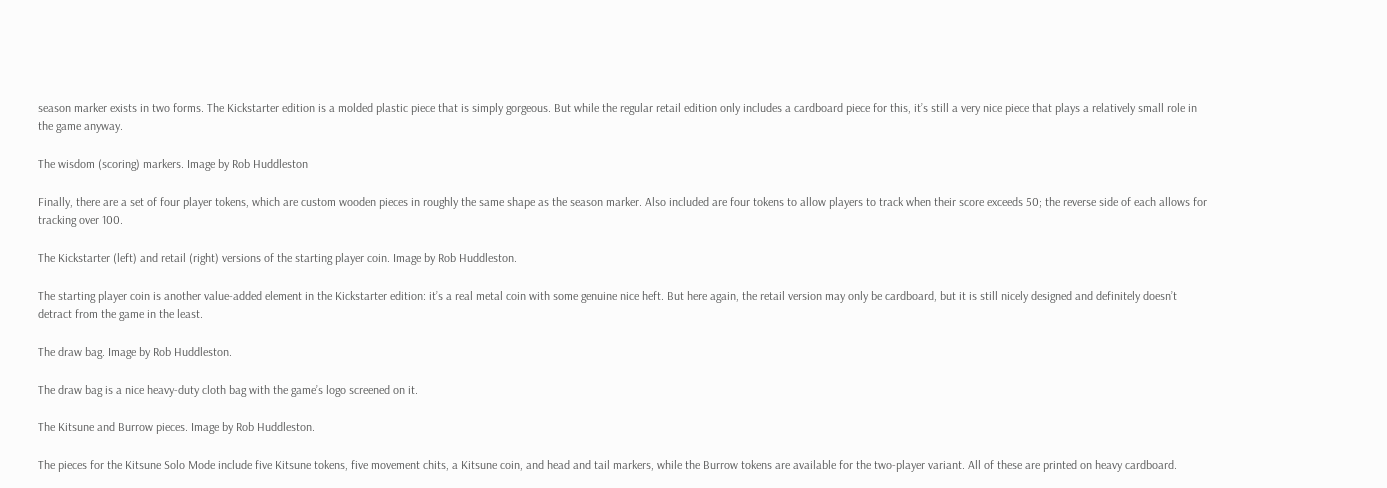season marker exists in two forms. The Kickstarter edition is a molded plastic piece that is simply gorgeous. But while the regular retail edition only includes a cardboard piece for this, it’s still a very nice piece that plays a relatively small role in the game anyway.

The wisdom (scoring) markers. Image by Rob Huddleston

Finally, there are a set of four player tokens, which are custom wooden pieces in roughly the same shape as the season marker. Also included are four tokens to allow players to track when their score exceeds 50; the reverse side of each allows for tracking over 100.

The Kickstarter (left) and retail (right) versions of the starting player coin. Image by Rob Huddleston.

The starting player coin is another value-added element in the Kickstarter edition: it’s a real metal coin with some genuine nice heft. But here again, the retail version may only be cardboard, but it is still nicely designed and definitely doesn’t detract from the game in the least.

The draw bag. Image by Rob Huddleston.

The draw bag is a nice heavy-duty cloth bag with the game’s logo screened on it.

The Kitsune and Burrow pieces. Image by Rob Huddleston.

The pieces for the Kitsune Solo Mode include five Kitsune tokens, five movement chits, a Kitsune coin, and head and tail markers, while the Burrow tokens are available for the two-player variant. All of these are printed on heavy cardboard.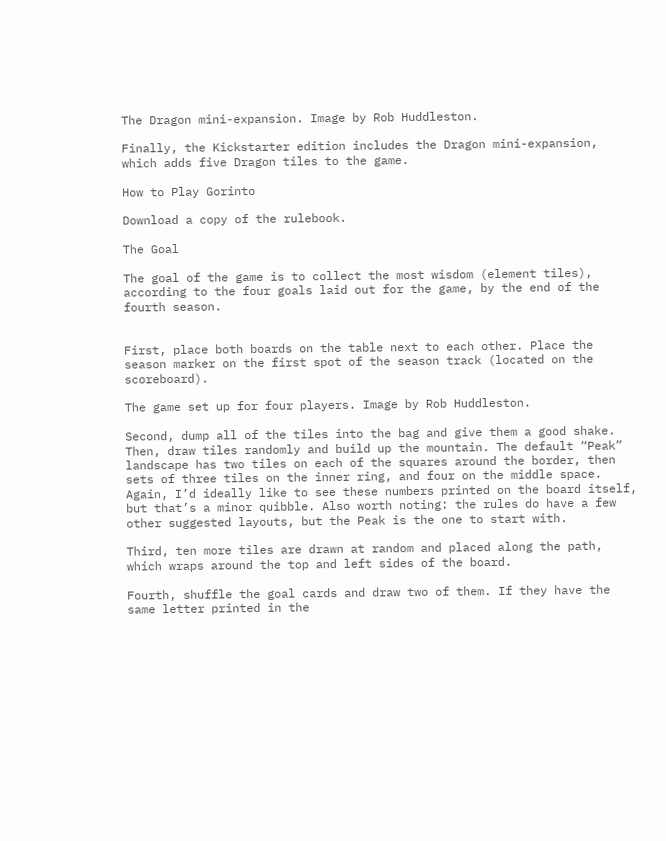The Dragon mini-expansion. Image by Rob Huddleston.

Finally, the Kickstarter edition includes the Dragon mini-expansion, which adds five Dragon tiles to the game.

How to Play Gorinto

Download a copy of the rulebook.

The Goal

The goal of the game is to collect the most wisdom (element tiles), according to the four goals laid out for the game, by the end of the fourth season.


First, place both boards on the table next to each other. Place the season marker on the first spot of the season track (located on the scoreboard).

The game set up for four players. Image by Rob Huddleston.

Second, dump all of the tiles into the bag and give them a good shake. Then, draw tiles randomly and build up the mountain. The default “Peak” landscape has two tiles on each of the squares around the border, then sets of three tiles on the inner ring, and four on the middle space. Again, I’d ideally like to see these numbers printed on the board itself, but that’s a minor quibble. Also worth noting: the rules do have a few other suggested layouts, but the Peak is the one to start with.

Third, ten more tiles are drawn at random and placed along the path, which wraps around the top and left sides of the board.

Fourth, shuffle the goal cards and draw two of them. If they have the same letter printed in the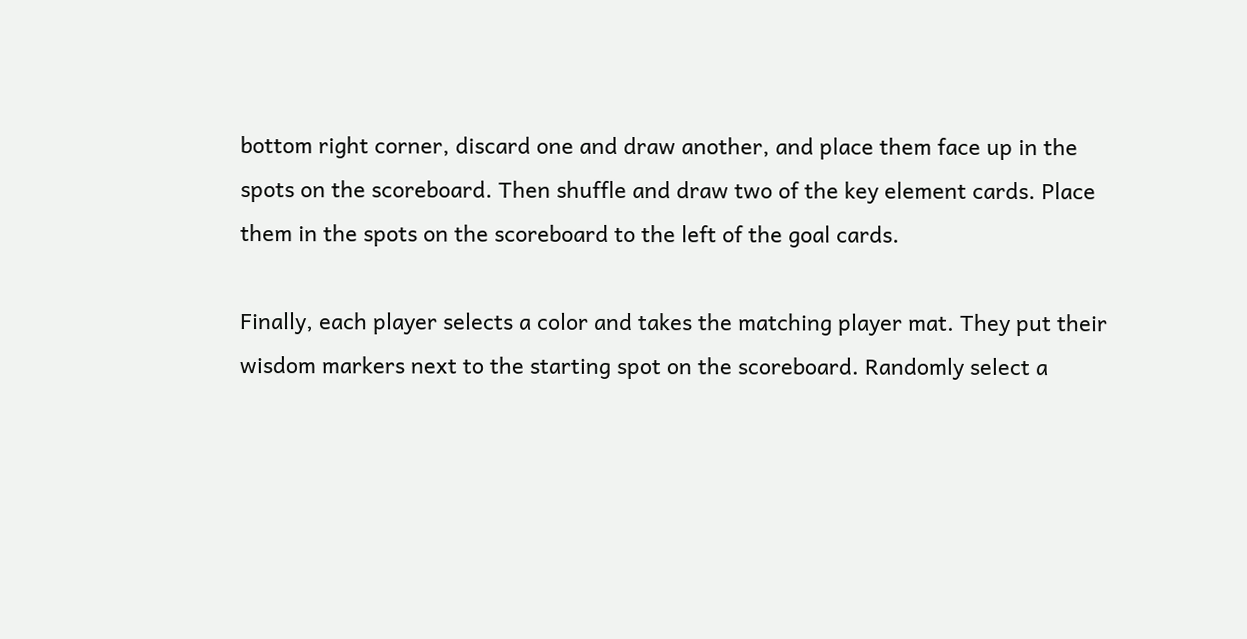bottom right corner, discard one and draw another, and place them face up in the spots on the scoreboard. Then shuffle and draw two of the key element cards. Place them in the spots on the scoreboard to the left of the goal cards.

Finally, each player selects a color and takes the matching player mat. They put their wisdom markers next to the starting spot on the scoreboard. Randomly select a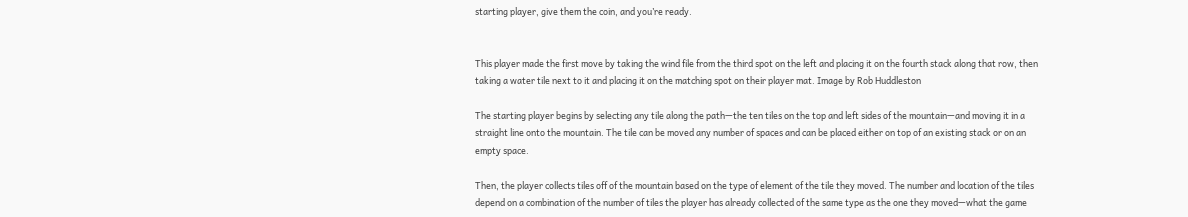starting player, give them the coin, and you’re ready.


This player made the first move by taking the wind file from the third spot on the left and placing it on the fourth stack along that row, then taking a water tile next to it and placing it on the matching spot on their player mat. Image by Rob Huddleston

The starting player begins by selecting any tile along the path—the ten tiles on the top and left sides of the mountain—and moving it in a straight line onto the mountain. The tile can be moved any number of spaces and can be placed either on top of an existing stack or on an empty space.

Then, the player collects tiles off of the mountain based on the type of element of the tile they moved. The number and location of the tiles depend on a combination of the number of tiles the player has already collected of the same type as the one they moved—what the game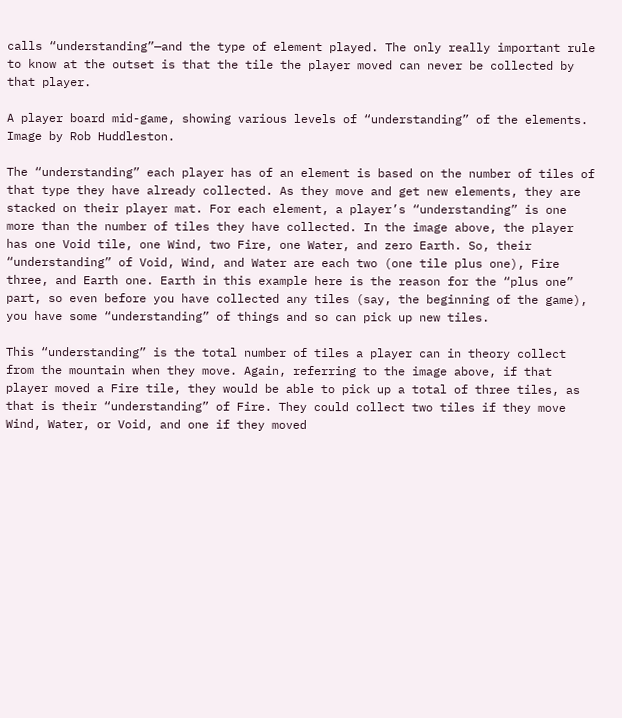calls “understanding”—and the type of element played. The only really important rule to know at the outset is that the tile the player moved can never be collected by that player.

A player board mid-game, showing various levels of “understanding” of the elements. Image by Rob Huddleston.

The “understanding” each player has of an element is based on the number of tiles of that type they have already collected. As they move and get new elements, they are stacked on their player mat. For each element, a player’s “understanding” is one more than the number of tiles they have collected. In the image above, the player has one Void tile, one Wind, two Fire, one Water, and zero Earth. So, their “understanding” of Void, Wind, and Water are each two (one tile plus one), Fire three, and Earth one. Earth in this example here is the reason for the “plus one” part, so even before you have collected any tiles (say, the beginning of the game), you have some “understanding” of things and so can pick up new tiles.

This “understanding” is the total number of tiles a player can in theory collect from the mountain when they move. Again, referring to the image above, if that player moved a Fire tile, they would be able to pick up a total of three tiles, as that is their “understanding” of Fire. They could collect two tiles if they move Wind, Water, or Void, and one if they moved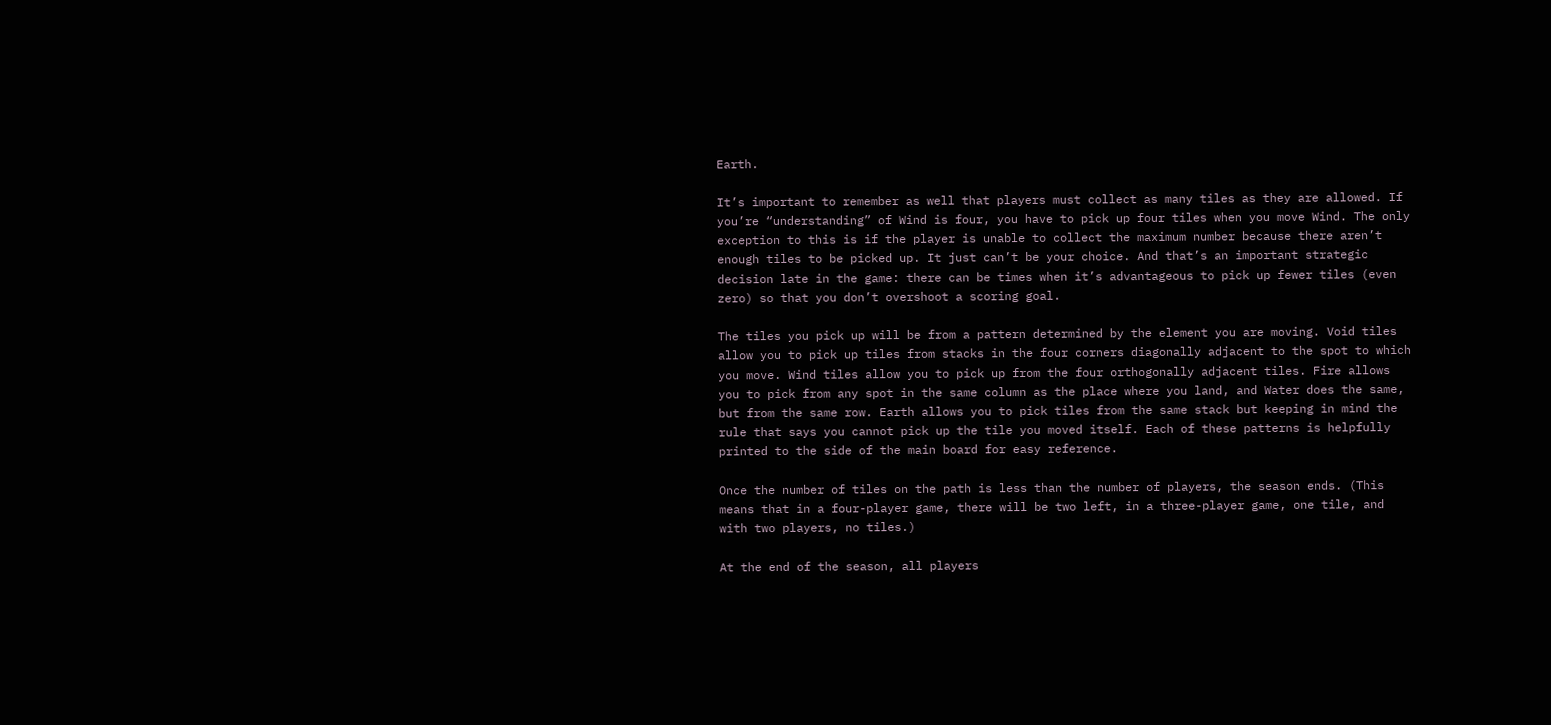Earth.

It’s important to remember as well that players must collect as many tiles as they are allowed. If you’re “understanding” of Wind is four, you have to pick up four tiles when you move Wind. The only exception to this is if the player is unable to collect the maximum number because there aren’t enough tiles to be picked up. It just can’t be your choice. And that’s an important strategic decision late in the game: there can be times when it’s advantageous to pick up fewer tiles (even zero) so that you don’t overshoot a scoring goal.

The tiles you pick up will be from a pattern determined by the element you are moving. Void tiles allow you to pick up tiles from stacks in the four corners diagonally adjacent to the spot to which you move. Wind tiles allow you to pick up from the four orthogonally adjacent tiles. Fire allows you to pick from any spot in the same column as the place where you land, and Water does the same, but from the same row. Earth allows you to pick tiles from the same stack but keeping in mind the rule that says you cannot pick up the tile you moved itself. Each of these patterns is helpfully printed to the side of the main board for easy reference.

Once the number of tiles on the path is less than the number of players, the season ends. (This means that in a four-player game, there will be two left, in a three-player game, one tile, and with two players, no tiles.)

At the end of the season, all players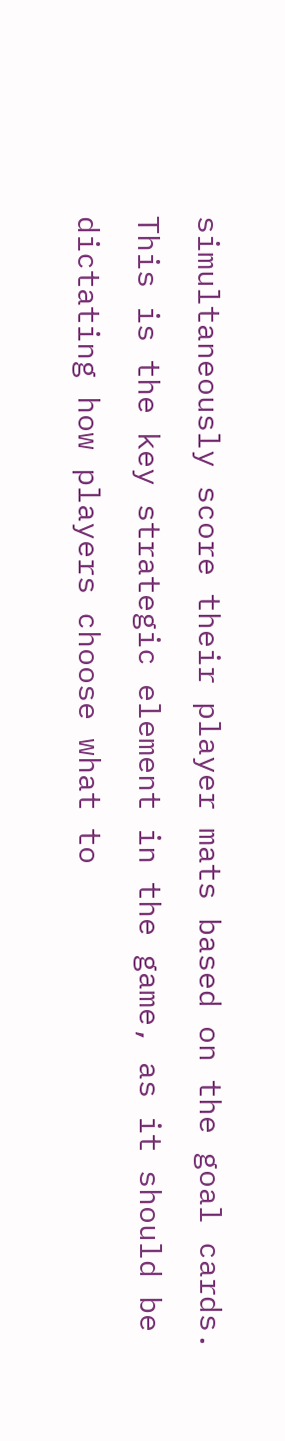simultaneously score their player mats based on the goal cards. This is the key strategic element in the game, as it should be dictating how players choose what to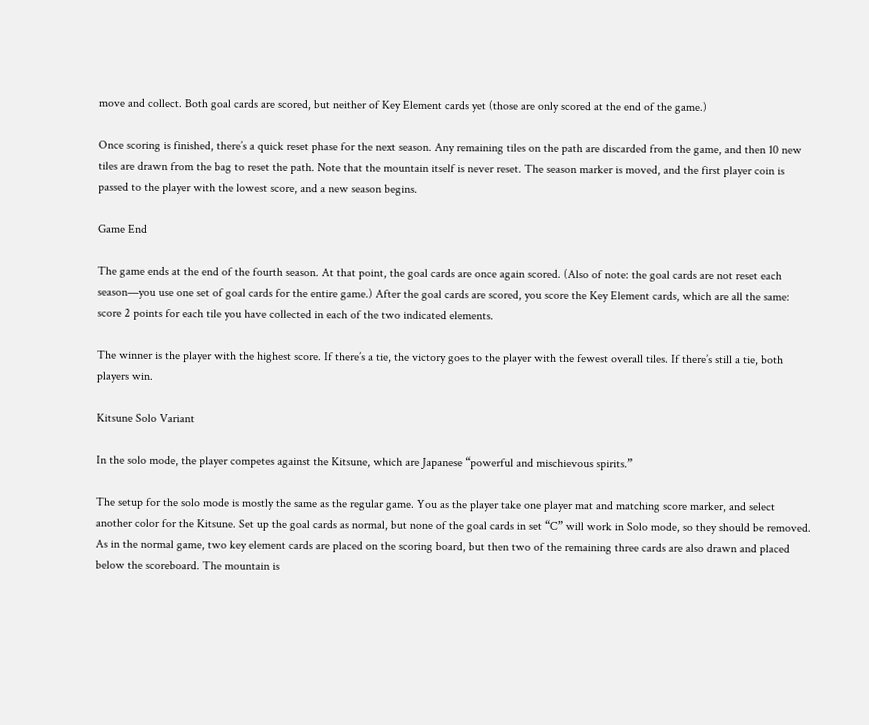move and collect. Both goal cards are scored, but neither of Key Element cards yet (those are only scored at the end of the game.)

Once scoring is finished, there’s a quick reset phase for the next season. Any remaining tiles on the path are discarded from the game, and then 10 new tiles are drawn from the bag to reset the path. Note that the mountain itself is never reset. The season marker is moved, and the first player coin is passed to the player with the lowest score, and a new season begins.

Game End

The game ends at the end of the fourth season. At that point, the goal cards are once again scored. (Also of note: the goal cards are not reset each season—you use one set of goal cards for the entire game.) After the goal cards are scored, you score the Key Element cards, which are all the same: score 2 points for each tile you have collected in each of the two indicated elements.

The winner is the player with the highest score. If there’s a tie, the victory goes to the player with the fewest overall tiles. If there’s still a tie, both players win.

Kitsune Solo Variant

In the solo mode, the player competes against the Kitsune, which are Japanese “powerful and mischievous spirits.”

The setup for the solo mode is mostly the same as the regular game. You as the player take one player mat and matching score marker, and select another color for the Kitsune. Set up the goal cards as normal, but none of the goal cards in set “C” will work in Solo mode, so they should be removed. As in the normal game, two key element cards are placed on the scoring board, but then two of the remaining three cards are also drawn and placed below the scoreboard. The mountain is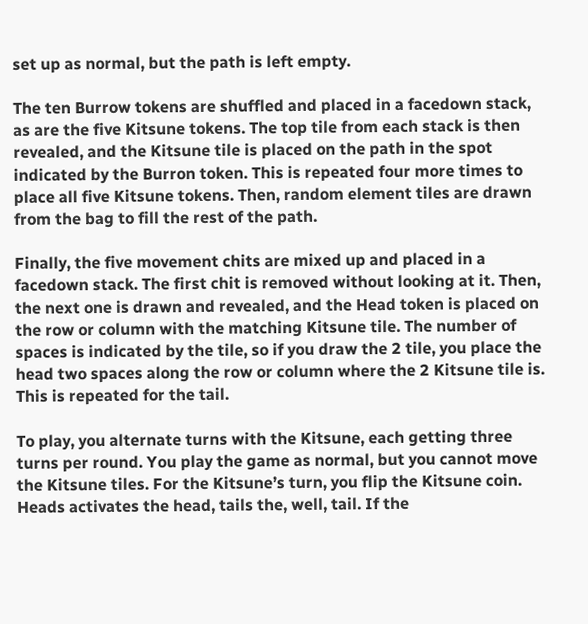set up as normal, but the path is left empty.

The ten Burrow tokens are shuffled and placed in a facedown stack, as are the five Kitsune tokens. The top tile from each stack is then revealed, and the Kitsune tile is placed on the path in the spot indicated by the Burron token. This is repeated four more times to place all five Kitsune tokens. Then, random element tiles are drawn from the bag to fill the rest of the path.

Finally, the five movement chits are mixed up and placed in a facedown stack. The first chit is removed without looking at it. Then, the next one is drawn and revealed, and the Head token is placed on the row or column with the matching Kitsune tile. The number of spaces is indicated by the tile, so if you draw the 2 tile, you place the head two spaces along the row or column where the 2 Kitsune tile is. This is repeated for the tail.

To play, you alternate turns with the Kitsune, each getting three turns per round. You play the game as normal, but you cannot move the Kitsune tiles. For the Kitsune’s turn, you flip the Kitsune coin. Heads activates the head, tails the, well, tail. If the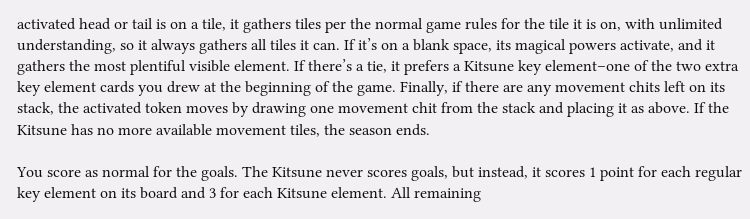activated head or tail is on a tile, it gathers tiles per the normal game rules for the tile it is on, with unlimited understanding, so it always gathers all tiles it can. If it’s on a blank space, its magical powers activate, and it gathers the most plentiful visible element. If there’s a tie, it prefers a Kitsune key element–one of the two extra key element cards you drew at the beginning of the game. Finally, if there are any movement chits left on its stack, the activated token moves by drawing one movement chit from the stack and placing it as above. If the Kitsune has no more available movement tiles, the season ends.

You score as normal for the goals. The Kitsune never scores goals, but instead, it scores 1 point for each regular key element on its board and 3 for each Kitsune element. All remaining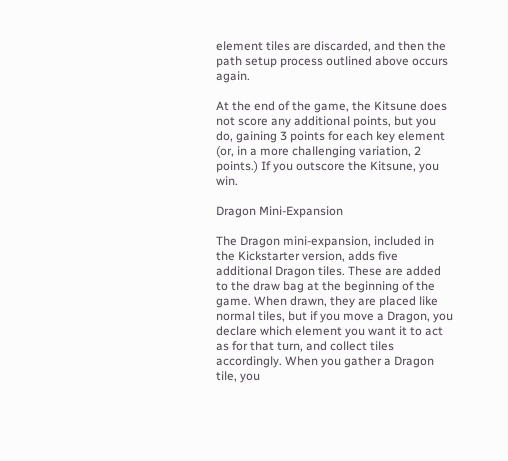element tiles are discarded, and then the path setup process outlined above occurs again.

At the end of the game, the Kitsune does not score any additional points, but you do, gaining 3 points for each key element (or, in a more challenging variation, 2 points.) If you outscore the Kitsune, you win.

Dragon Mini-Expansion

The Dragon mini-expansion, included in the Kickstarter version, adds five additional Dragon tiles. These are added to the draw bag at the beginning of the game. When drawn, they are placed like normal tiles, but if you move a Dragon, you declare which element you want it to act as for that turn, and collect tiles accordingly. When you gather a Dragon tile, you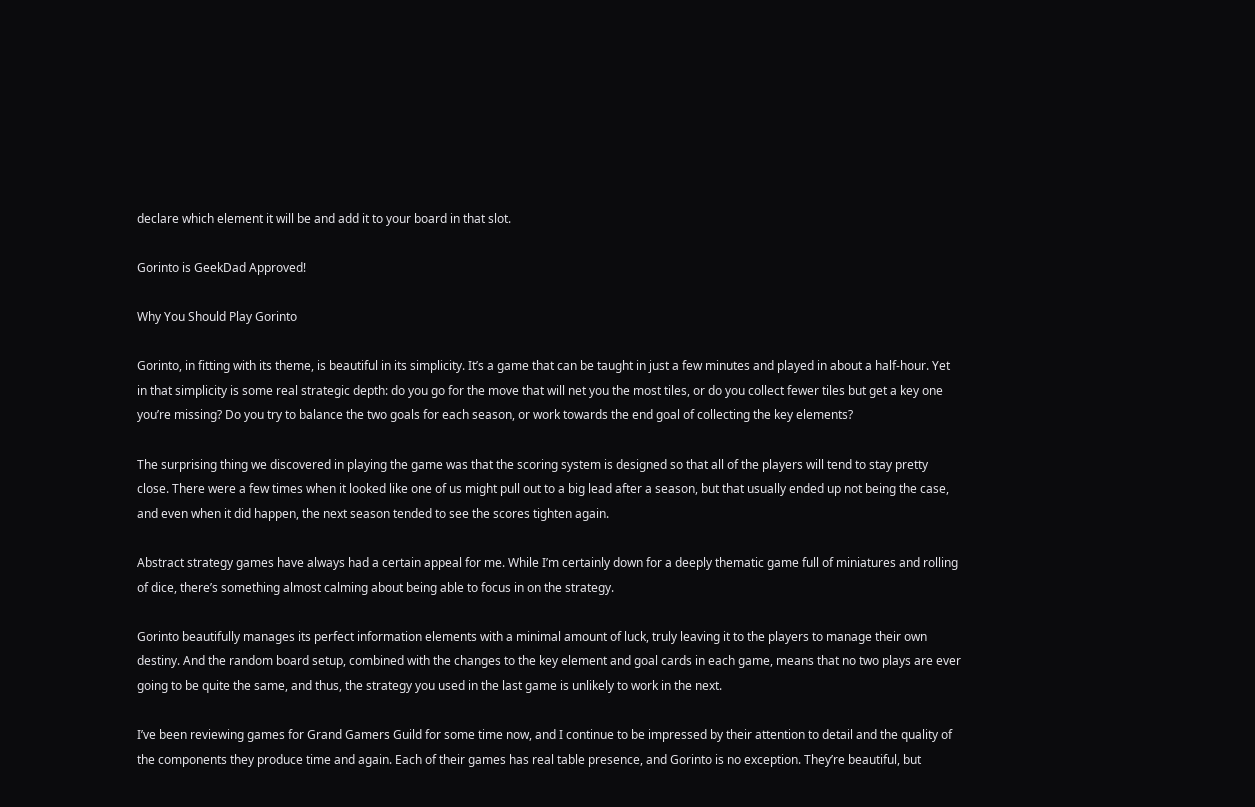declare which element it will be and add it to your board in that slot.

Gorinto is GeekDad Approved!

Why You Should Play Gorinto

Gorinto, in fitting with its theme, is beautiful in its simplicity. It’s a game that can be taught in just a few minutes and played in about a half-hour. Yet in that simplicity is some real strategic depth: do you go for the move that will net you the most tiles, or do you collect fewer tiles but get a key one you’re missing? Do you try to balance the two goals for each season, or work towards the end goal of collecting the key elements?

The surprising thing we discovered in playing the game was that the scoring system is designed so that all of the players will tend to stay pretty close. There were a few times when it looked like one of us might pull out to a big lead after a season, but that usually ended up not being the case, and even when it did happen, the next season tended to see the scores tighten again.

Abstract strategy games have always had a certain appeal for me. While I’m certainly down for a deeply thematic game full of miniatures and rolling of dice, there’s something almost calming about being able to focus in on the strategy.

Gorinto beautifully manages its perfect information elements with a minimal amount of luck, truly leaving it to the players to manage their own destiny. And the random board setup, combined with the changes to the key element and goal cards in each game, means that no two plays are ever going to be quite the same, and thus, the strategy you used in the last game is unlikely to work in the next.

I’ve been reviewing games for Grand Gamers Guild for some time now, and I continue to be impressed by their attention to detail and the quality of the components they produce time and again. Each of their games has real table presence, and Gorinto is no exception. They’re beautiful, but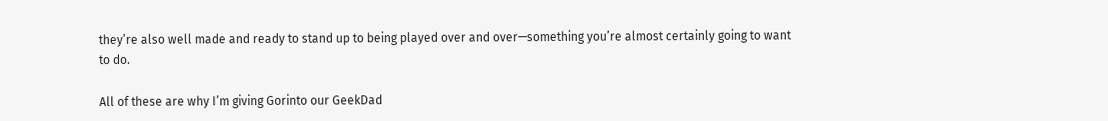they’re also well made and ready to stand up to being played over and over—something you’re almost certainly going to want to do.

All of these are why I’m giving Gorinto our GeekDad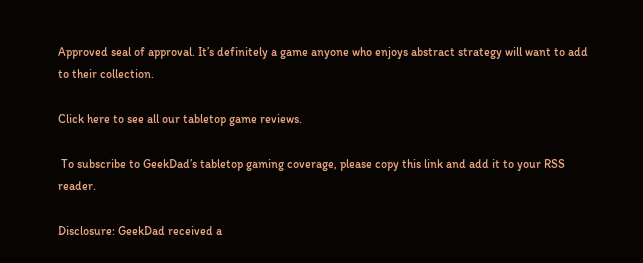Approved seal of approval. It’s definitely a game anyone who enjoys abstract strategy will want to add to their collection.

Click here to see all our tabletop game reviews.

 To subscribe to GeekDad’s tabletop gaming coverage, please copy this link and add it to your RSS reader.

Disclosure: GeekDad received a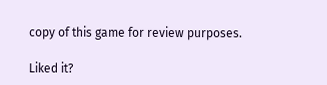copy of this game for review purposes.

Liked it?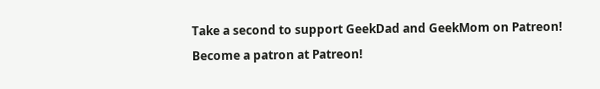Take a second to support GeekDad and GeekMom on Patreon!
Become a patron at Patreon!